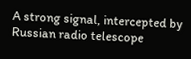A strong signal, intercepted by Russian radio telescope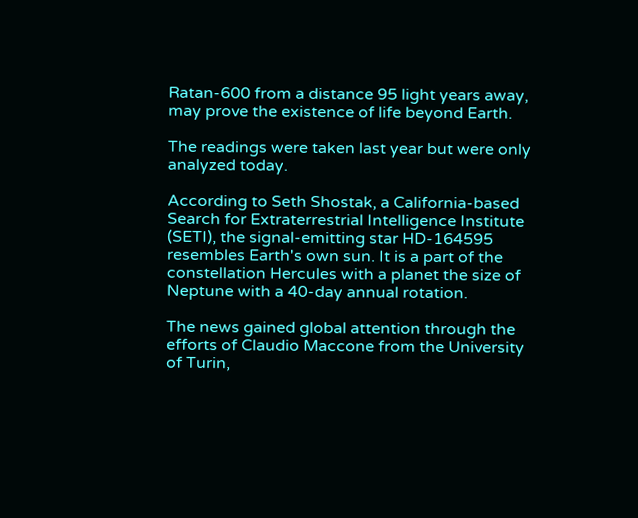Ratan-600 from a distance 95 light years away, may prove the existence of life beyond Earth.

The readings were taken last year but were only analyzed today.

According to Seth Shostak, a California-based Search for Extraterrestrial Intelligence Institute (SETI), the signal-emitting star HD-164595 resembles Earth's own sun. It is a part of the constellation Hercules with a planet the size of Neptune with a 40-day annual rotation.

The news gained global attention through the efforts of Claudio Maccone from the University of Turin,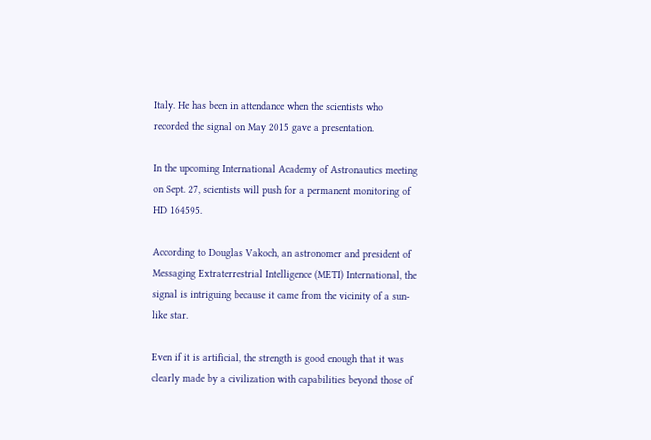Italy. He has been in attendance when the scientists who recorded the signal on May 2015 gave a presentation.

In the upcoming International Academy of Astronautics meeting on Sept. 27, scientists will push for a permanent monitoring of HD 164595.

According to Douglas Vakoch, an astronomer and president of Messaging Extraterrestrial Intelligence (METI) International, the signal is intriguing because it came from the vicinity of a sun-like star.

Even if it is artificial, the strength is good enough that it was clearly made by a civilization with capabilities beyond those of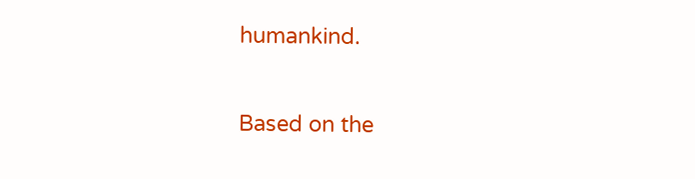humankind.

Based on the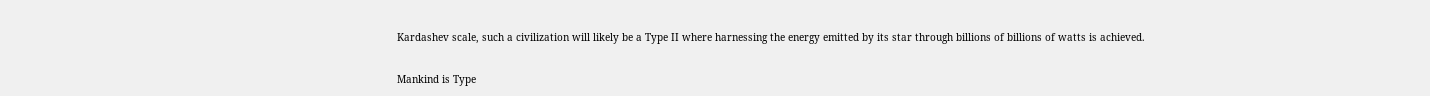Kardashev scale, such a civilization will likely be a Type II where harnessing the energy emitted by its star through billions of billions of watts is achieved.

Mankind is Type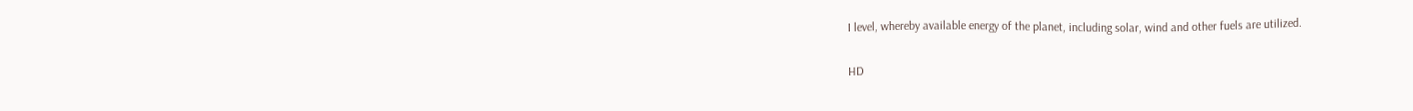I level, whereby available energy of the planet, including solar, wind and other fuels are utilized.

HD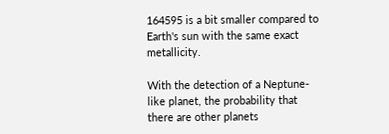164595 is a bit smaller compared to Earth's sun with the same exact metallicity.

With the detection of a Neptune-like planet, the probability that there are other planets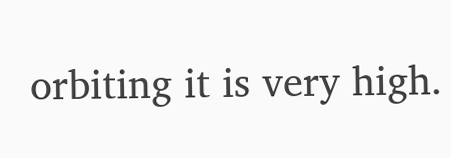orbiting it is very high.